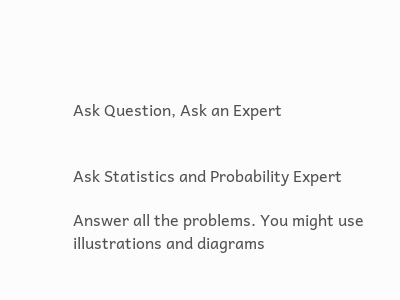Ask Question, Ask an Expert


Ask Statistics and Probability Expert

Answer all the problems. You might use illustrations and diagrams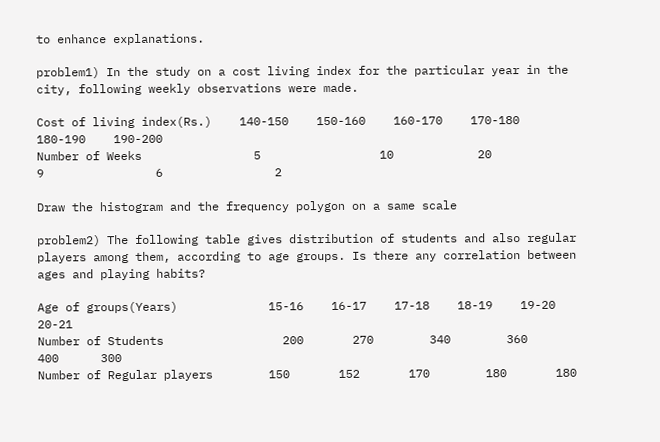to enhance explanations.

problem1) In the study on a cost living index for the particular year in the city, following weekly observations were made.

Cost of living index(Rs.)    140-150    150-160    160-170    170-180    180-190    190-200
Number of Weeks                5                 10            20              9                6                2

Draw the histogram and the frequency polygon on a same scale

problem2) The following table gives distribution of students and also regular players among them, according to age groups. Is there any correlation between ages and playing habits?

Age of groups(Years)             15-16    16-17    17-18    18-19    19-20    20-21
Number of Students                 200       270        340        360       400      300
Number of Regular players        150       152       170        180       180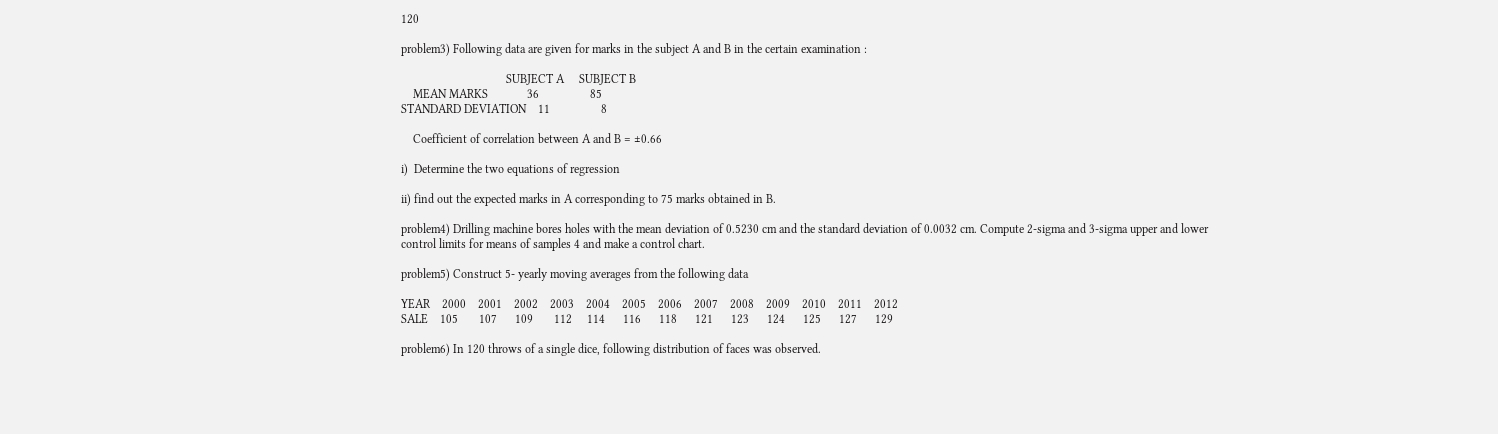120

problem3) Following data are given for marks in the subject A and B in the certain examination :

                                   SUBJECT A     SUBJECT B
    MEAN MARKS             36                 85
STANDARD DEVIATION    11                 8

    Coefficient of correlation between A and B = ±0.66

i)  Determine the two equations of regression

ii) find out the expected marks in A corresponding to 75 marks obtained in B.

problem4) Drilling machine bores holes with the mean deviation of 0.5230 cm and the standard deviation of 0.0032 cm. Compute 2-sigma and 3-sigma upper and lower control limits for means of samples 4 and make a control chart.

problem5) Construct 5- yearly moving averages from the following data

YEAR    2000    2001    2002    2003    2004    2005    2006    2007    2008    2009    2010    2011    2012
SALE    105       107      109       112     114      116      118      121      123      124      125      127      129

problem6) In 120 throws of a single dice, following distribution of faces was observed.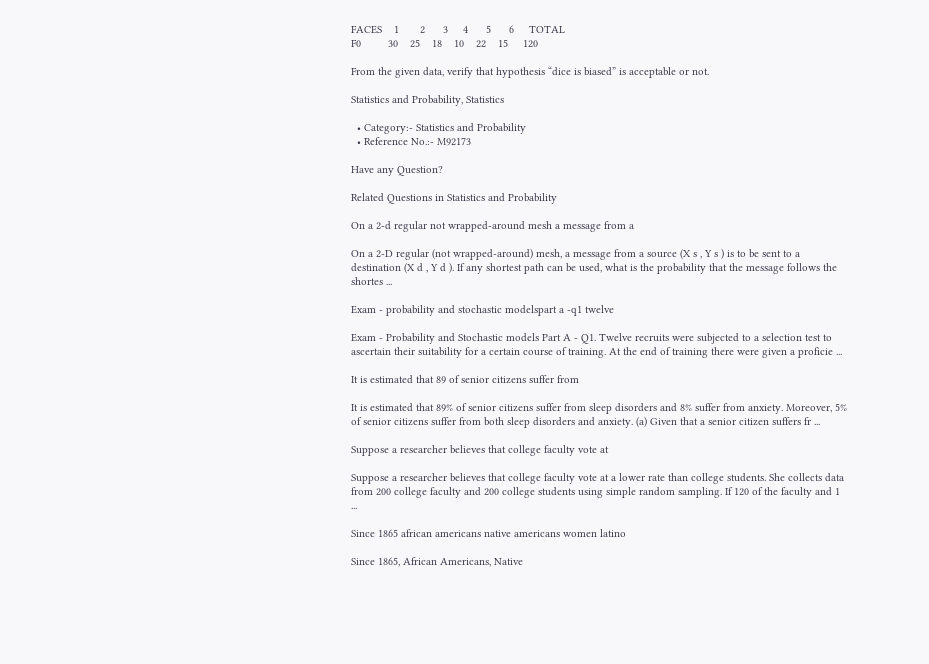FACES    1       2      3     4      5      6     TOTAL
F0         30    25    18    10    22    15     120

From the given data, verify that hypothesis “dice is biased” is acceptable or not.

Statistics and Probability, Statistics

  • Category:- Statistics and Probability
  • Reference No.:- M92173

Have any Question?

Related Questions in Statistics and Probability

On a 2-d regular not wrapped-around mesh a message from a

On a 2-D regular (not wrapped-around) mesh, a message from a source (X s , Y s ) is to be sent to a destination (X d , Y d ). If any shortest path can be used, what is the probability that the message follows the shortes ...

Exam - probability and stochastic modelspart a -q1 twelve

Exam - Probability and Stochastic models Part A - Q1. Twelve recruits were subjected to a selection test to ascertain their suitability for a certain course of training. At the end of training there were given a proficie ...

It is estimated that 89 of senior citizens suffer from

It is estimated that 89% of senior citizens suffer from sleep disorders and 8% suffer from anxiety. Moreover, 5% of senior citizens suffer from both sleep disorders and anxiety. (a) Given that a senior citizen suffers fr ...

Suppose a researcher believes that college faculty vote at

Suppose a researcher believes that college faculty vote at a lower rate than college students. She collects data from 200 college faculty and 200 college students using simple random sampling. If 120 of the faculty and 1 ...

Since 1865 african americans native americans women latino

Since 1865, African Americans, Native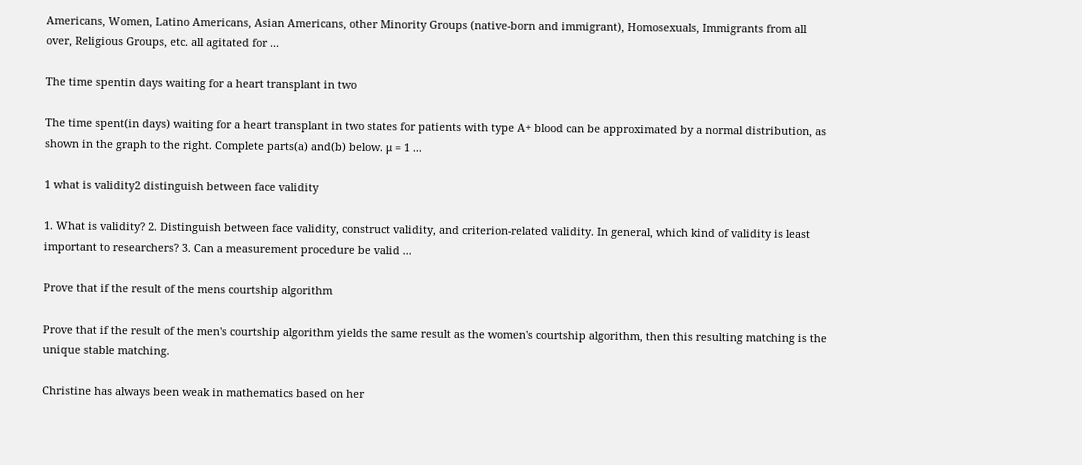Americans, Women, Latino Americans, Asian Americans, other Minority Groups (native-born and immigrant), Homosexuals, Immigrants from all over, Religious Groups, etc. all agitated for ...

The time spentin days waiting for a heart transplant in two

The time spent(in days) waiting for a heart transplant in two states for patients with type A+ blood can be approximated by a normal distribution, as shown in the graph to the right. Complete parts(a) and(b) below. μ = 1 ...

1 what is validity2 distinguish between face validity

1. What is validity? 2. Distinguish between face validity, construct validity, and criterion-related validity. In general, which kind of validity is least important to researchers? 3. Can a measurement procedure be valid ...

Prove that if the result of the mens courtship algorithm

Prove that if the result of the men's courtship algorithm yields the same result as the women's courtship algorithm, then this resulting matching is the unique stable matching.

Christine has always been weak in mathematics based on her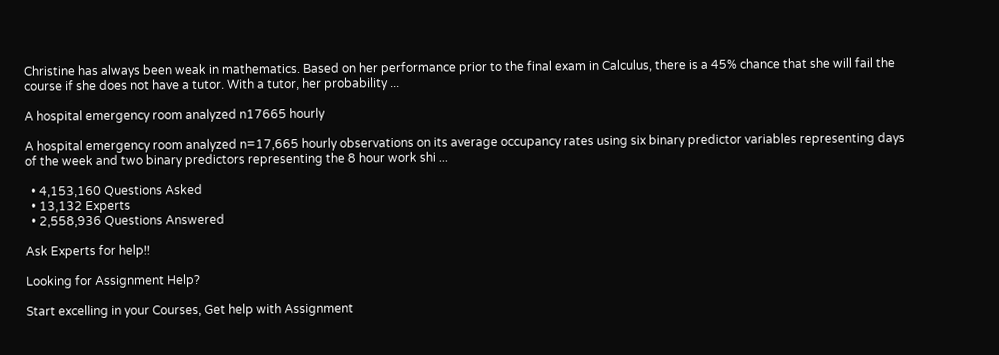Christine has always been weak in mathematics. Based on her performance prior to the final exam in Calculus, there is a 45% chance that she will fail the course if she does not have a tutor. With a tutor, her probability ...

A hospital emergency room analyzed n17665 hourly

A hospital emergency room analyzed n=17,665 hourly observations on its average occupancy rates using six binary predictor variables representing days of the week and two binary predictors representing the 8 hour work shi ...

  • 4,153,160 Questions Asked
  • 13,132 Experts
  • 2,558,936 Questions Answered

Ask Experts for help!!

Looking for Assignment Help?

Start excelling in your Courses, Get help with Assignment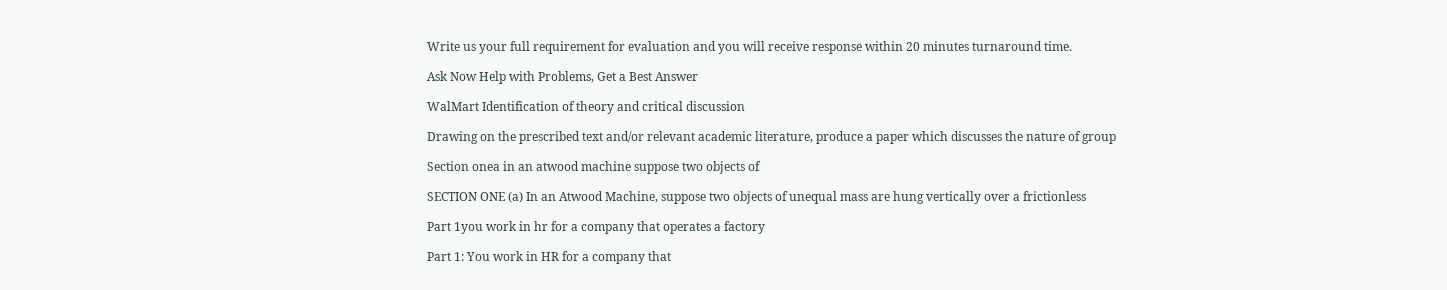Write us your full requirement for evaluation and you will receive response within 20 minutes turnaround time.

Ask Now Help with Problems, Get a Best Answer

WalMart Identification of theory and critical discussion

Drawing on the prescribed text and/or relevant academic literature, produce a paper which discusses the nature of group

Section onea in an atwood machine suppose two objects of

SECTION ONE (a) In an Atwood Machine, suppose two objects of unequal mass are hung vertically over a frictionless

Part 1you work in hr for a company that operates a factory

Part 1: You work in HR for a company that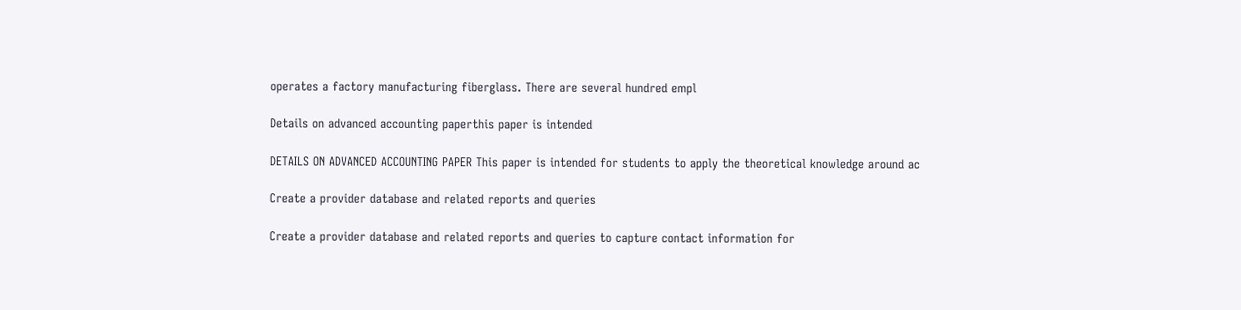operates a factory manufacturing fiberglass. There are several hundred empl

Details on advanced accounting paperthis paper is intended

DETAILS ON ADVANCED ACCOUNTING PAPER This paper is intended for students to apply the theoretical knowledge around ac

Create a provider database and related reports and queries

Create a provider database and related reports and queries to capture contact information for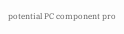potential PC component pro